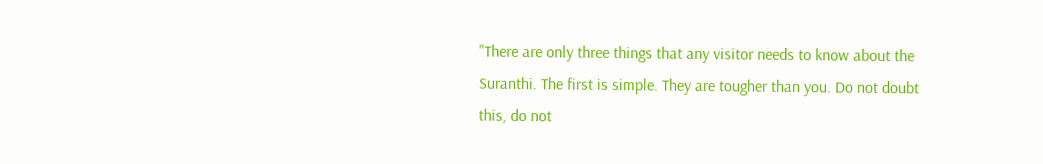"There are only three things that any visitor needs to know about the Suranthi. The first is simple. They are tougher than you. Do not doubt this, do not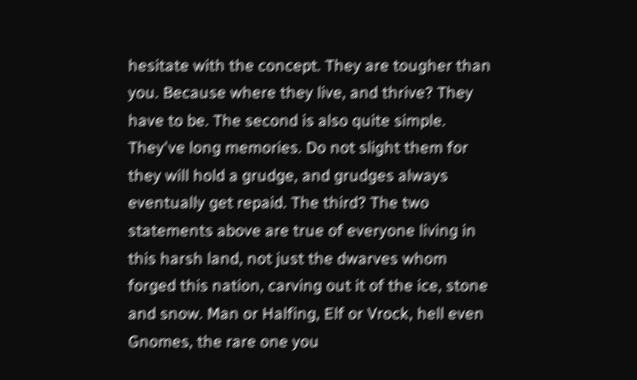hesitate with the concept. They are tougher than you. Because where they live, and thrive? They have to be. The second is also quite simple. They've long memories. Do not slight them for they will hold a grudge, and grudges always eventually get repaid. The third? The two statements above are true of everyone living in this harsh land, not just the dwarves whom forged this nation, carving out it of the ice, stone and snow. Man or Halfing, Elf or Vrock, hell even Gnomes, the rare one you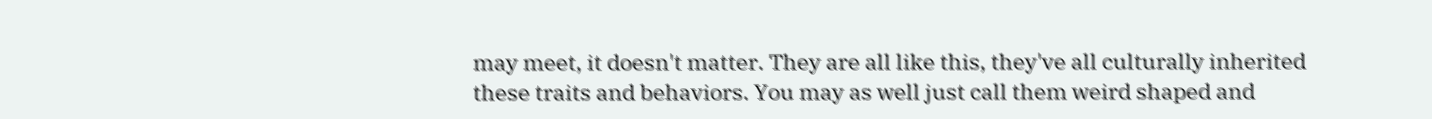may meet, it doesn't matter. They are all like this, they've all culturally inherited these traits and behaviors. You may as well just call them weird shaped and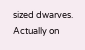sized dwarves. Actually on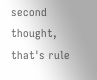second thought, that's rule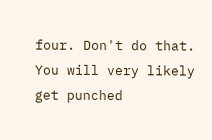four. Don't do that. You will very likely get punched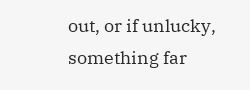out, or if unlucky, something far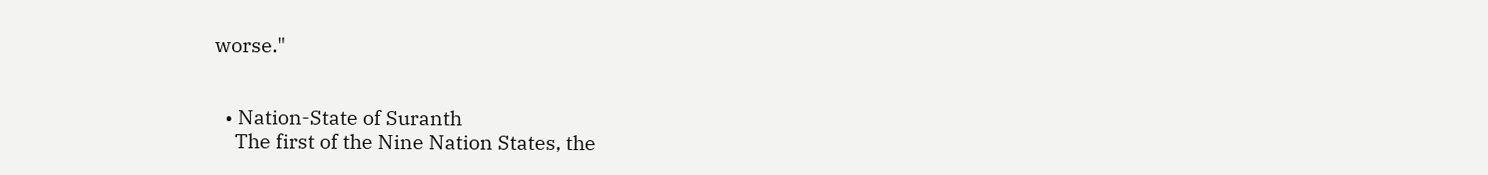worse."


  • Nation-State of Suranth
    The first of the Nine Nation States, the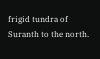frigid tundra of Suranth to the north.